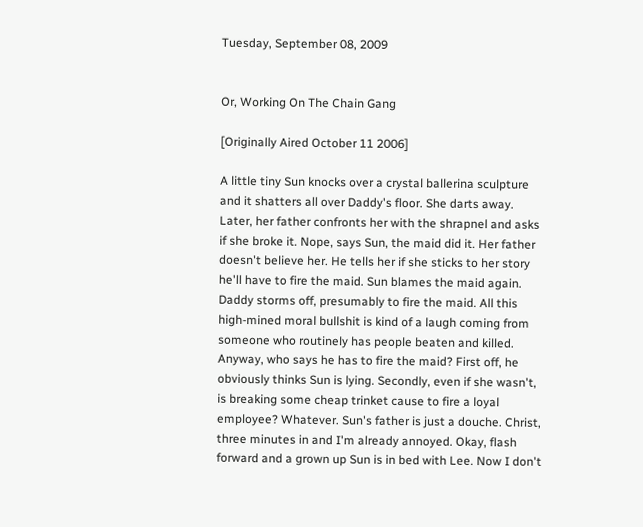Tuesday, September 08, 2009


Or, Working On The Chain Gang

[Originally Aired October 11 2006]

A little tiny Sun knocks over a crystal ballerina sculpture and it shatters all over Daddy's floor. She darts away. Later, her father confronts her with the shrapnel and asks if she broke it. Nope, says Sun, the maid did it. Her father doesn't believe her. He tells her if she sticks to her story he'll have to fire the maid. Sun blames the maid again. Daddy storms off, presumably to fire the maid. All this high-mined moral bullshit is kind of a laugh coming from someone who routinely has people beaten and killed. Anyway, who says he has to fire the maid? First off, he obviously thinks Sun is lying. Secondly, even if she wasn't, is breaking some cheap trinket cause to fire a loyal employee? Whatever. Sun's father is just a douche. Christ, three minutes in and I'm already annoyed. Okay, flash forward and a grown up Sun is in bed with Lee. Now I don't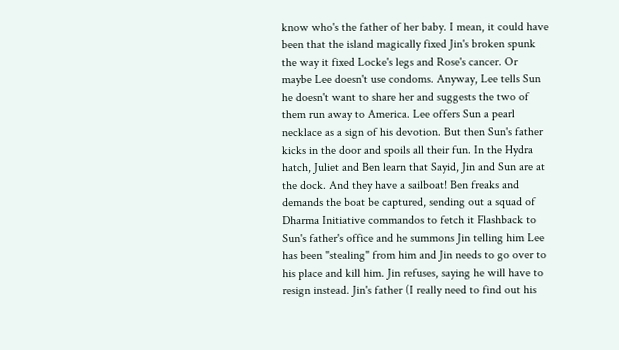know who's the father of her baby. I mean, it could have been that the island magically fixed Jin's broken spunk the way it fixed Locke's legs and Rose's cancer. Or maybe Lee doesn't use condoms. Anyway, Lee tells Sun he doesn't want to share her and suggests the two of them run away to America. Lee offers Sun a pearl necklace as a sign of his devotion. But then Sun's father kicks in the door and spoils all their fun. In the Hydra hatch, Juliet and Ben learn that Sayid, Jin and Sun are at the dock. And they have a sailboat! Ben freaks and demands the boat be captured, sending out a squad of Dharma Initiative commandos to fetch it Flashback to Sun's father's office and he summons Jin telling him Lee has been "stealing" from him and Jin needs to go over to his place and kill him. Jin refuses, saying he will have to resign instead. Jin's father (I really need to find out his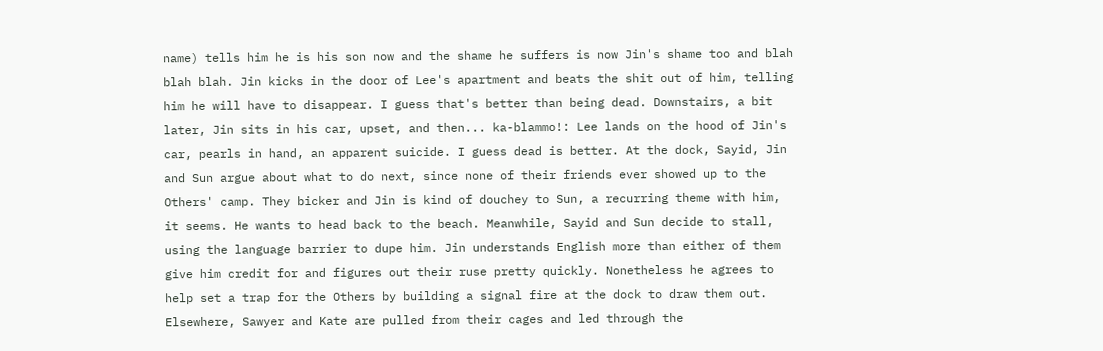name) tells him he is his son now and the shame he suffers is now Jin's shame too and blah blah blah. Jin kicks in the door of Lee's apartment and beats the shit out of him, telling him he will have to disappear. I guess that's better than being dead. Downstairs, a bit later, Jin sits in his car, upset, and then... ka-blammo!: Lee lands on the hood of Jin's car, pearls in hand, an apparent suicide. I guess dead is better. At the dock, Sayid, Jin and Sun argue about what to do next, since none of their friends ever showed up to the Others' camp. They bicker and Jin is kind of douchey to Sun, a recurring theme with him, it seems. He wants to head back to the beach. Meanwhile, Sayid and Sun decide to stall, using the language barrier to dupe him. Jin understands English more than either of them give him credit for and figures out their ruse pretty quickly. Nonetheless he agrees to help set a trap for the Others by building a signal fire at the dock to draw them out. Elsewhere, Sawyer and Kate are pulled from their cages and led through the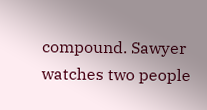compound. Sawyer watches two people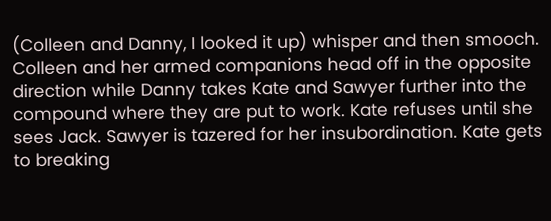(Colleen and Danny, I looked it up) whisper and then smooch. Colleen and her armed companions head off in the opposite direction while Danny takes Kate and Sawyer further into the compound where they are put to work. Kate refuses until she sees Jack. Sawyer is tazered for her insubordination. Kate gets to breaking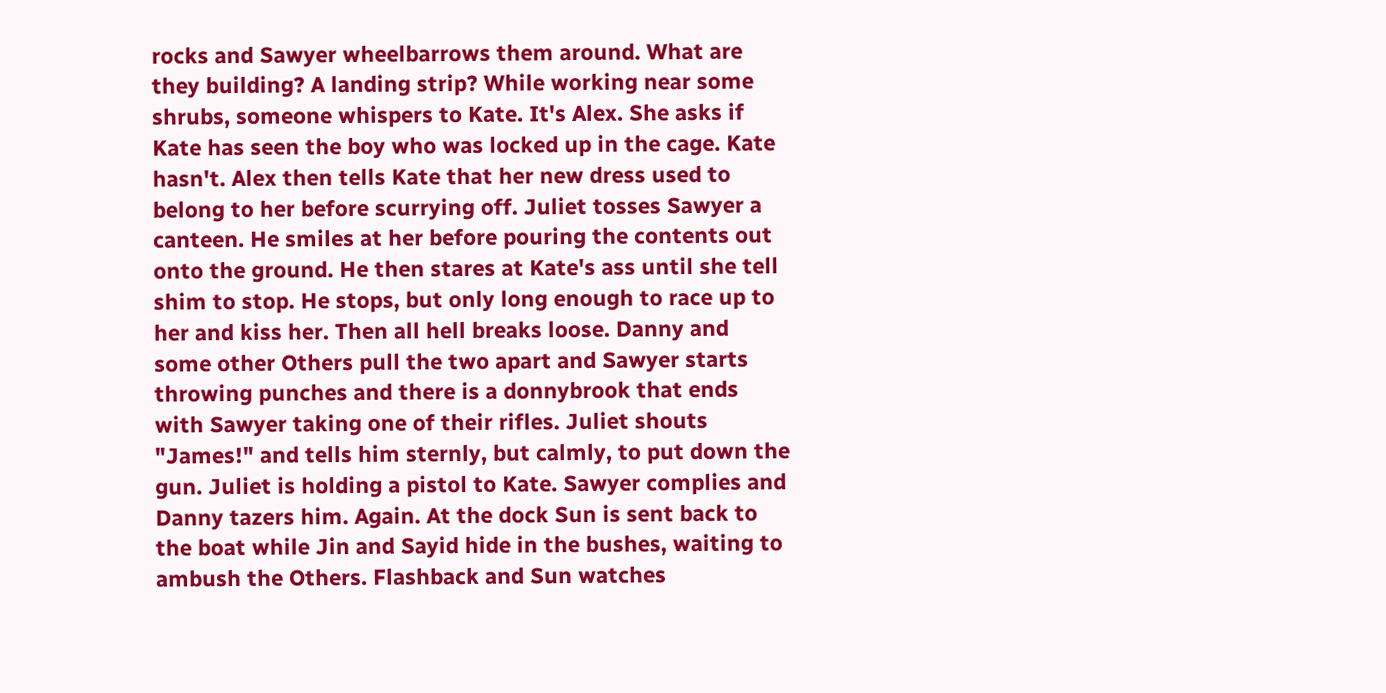rocks and Sawyer wheelbarrows them around. What are they building? A landing strip? While working near some shrubs, someone whispers to Kate. It's Alex. She asks if Kate has seen the boy who was locked up in the cage. Kate hasn't. Alex then tells Kate that her new dress used to belong to her before scurrying off. Juliet tosses Sawyer a canteen. He smiles at her before pouring the contents out onto the ground. He then stares at Kate's ass until she tell shim to stop. He stops, but only long enough to race up to her and kiss her. Then all hell breaks loose. Danny and some other Others pull the two apart and Sawyer starts throwing punches and there is a donnybrook that ends with Sawyer taking one of their rifles. Juliet shouts "James!" and tells him sternly, but calmly, to put down the gun. Juliet is holding a pistol to Kate. Sawyer complies and Danny tazers him. Again. At the dock Sun is sent back to the boat while Jin and Sayid hide in the bushes, waiting to ambush the Others. Flashback and Sun watches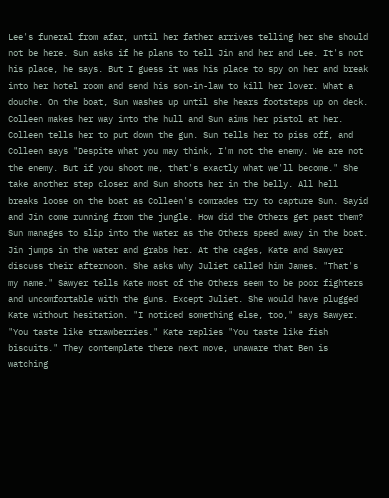Lee's funeral from afar, until her father arrives telling her she should not be here. Sun asks if he plans to tell Jin and her and Lee. It's not his place, he says. But I guess it was his place to spy on her and break into her hotel room and send his son-in-law to kill her lover. What a douche. On the boat, Sun washes up until she hears footsteps up on deck. Colleen makes her way into the hull and Sun aims her pistol at her. Colleen tells her to put down the gun. Sun tells her to piss off, and Colleen says "Despite what you may think, I'm not the enemy. We are not the enemy. But if you shoot me, that's exactly what we'll become." She take another step closer and Sun shoots her in the belly. All hell breaks loose on the boat as Colleen's comrades try to capture Sun. Sayid and Jin come running from the jungle. How did the Others get past them? Sun manages to slip into the water as the Others speed away in the boat. Jin jumps in the water and grabs her. At the cages, Kate and Sawyer discuss their afternoon. She asks why Juliet called him James. "That's my name." Sawyer tells Kate most of the Others seem to be poor fighters and uncomfortable with the guns. Except Juliet. She would have plugged Kate without hesitation. "I noticed something else, too," says Sawyer. "You taste like strawberries." Kate replies "You taste like fish biscuits." They contemplate there next move, unaware that Ben is watching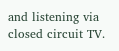and listening via closed circuit TV.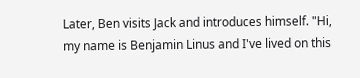Later, Ben visits Jack and introduces himself. "Hi, my name is Benjamin Linus and I've lived on this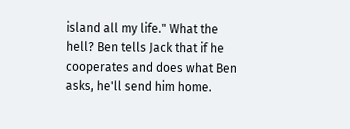island all my life." What the hell? Ben tells Jack that if he cooperates and does what Ben asks, he'll send him home.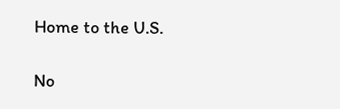Home to the U.S.

No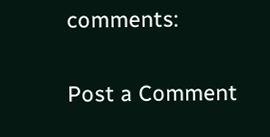comments:

Post a Comment